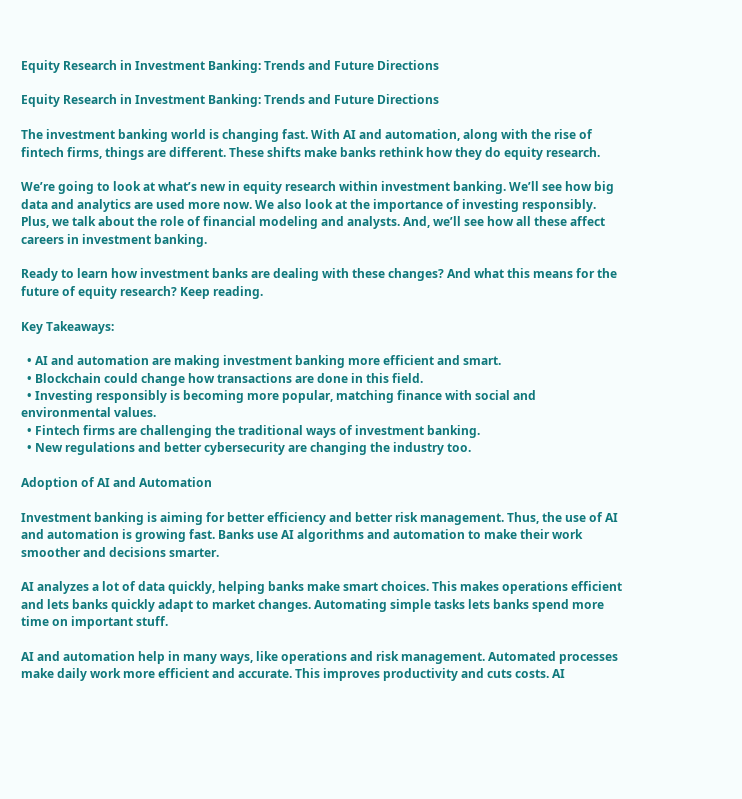Equity Research in Investment Banking: Trends and Future Directions

Equity Research in Investment Banking: Trends and Future Directions

The investment banking world is changing fast. With AI and automation, along with the rise of fintech firms, things are different. These shifts make banks rethink how they do equity research.

We’re going to look at what’s new in equity research within investment banking. We’ll see how big data and analytics are used more now. We also look at the importance of investing responsibly. Plus, we talk about the role of financial modeling and analysts. And, we’ll see how all these affect careers in investment banking.

Ready to learn how investment banks are dealing with these changes? And what this means for the future of equity research? Keep reading.

Key Takeaways:

  • AI and automation are making investment banking more efficient and smart.
  • Blockchain could change how transactions are done in this field.
  • Investing responsibly is becoming more popular, matching finance with social and environmental values.
  • Fintech firms are challenging the traditional ways of investment banking.
  • New regulations and better cybersecurity are changing the industry too.

Adoption of AI and Automation

Investment banking is aiming for better efficiency and better risk management. Thus, the use of AI and automation is growing fast. Banks use AI algorithms and automation to make their work smoother and decisions smarter.

AI analyzes a lot of data quickly, helping banks make smart choices. This makes operations efficient and lets banks quickly adapt to market changes. Automating simple tasks lets banks spend more time on important stuff.

AI and automation help in many ways, like operations and risk management. Automated processes make daily work more efficient and accurate. This improves productivity and cuts costs. AI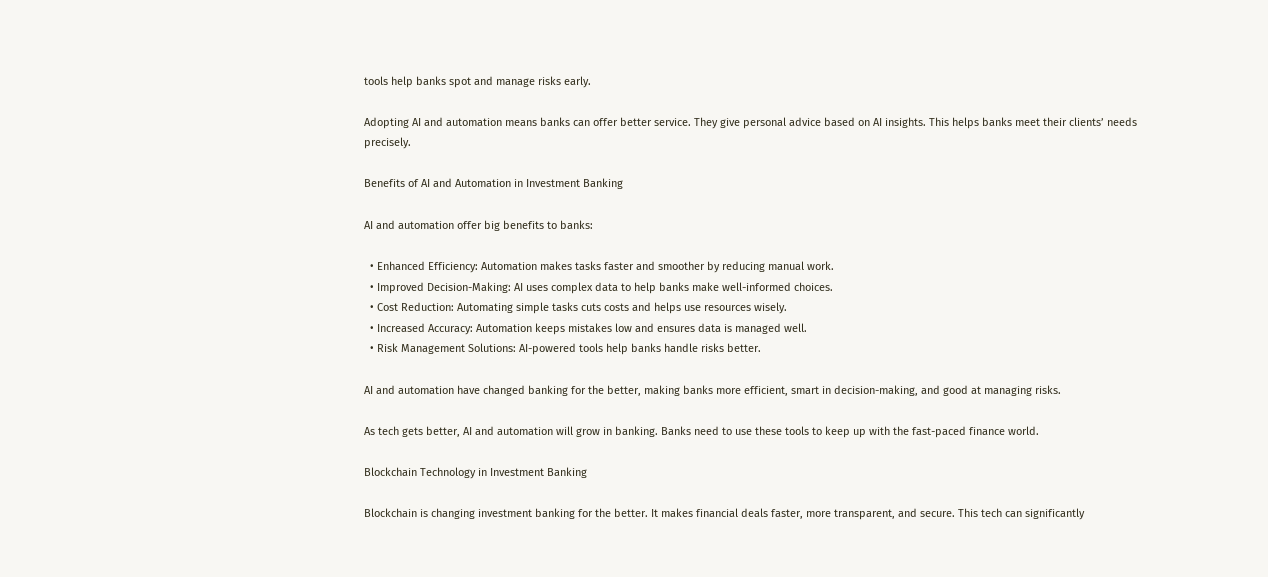tools help banks spot and manage risks early.

Adopting AI and automation means banks can offer better service. They give personal advice based on AI insights. This helps banks meet their clients’ needs precisely.

Benefits of AI and Automation in Investment Banking

AI and automation offer big benefits to banks:

  • Enhanced Efficiency: Automation makes tasks faster and smoother by reducing manual work.
  • Improved Decision-Making: AI uses complex data to help banks make well-informed choices.
  • Cost Reduction: Automating simple tasks cuts costs and helps use resources wisely.
  • Increased Accuracy: Automation keeps mistakes low and ensures data is managed well.
  • Risk Management Solutions: AI-powered tools help banks handle risks better.

AI and automation have changed banking for the better, making banks more efficient, smart in decision-making, and good at managing risks.

As tech gets better, AI and automation will grow in banking. Banks need to use these tools to keep up with the fast-paced finance world.

Blockchain Technology in Investment Banking

Blockchain is changing investment banking for the better. It makes financial deals faster, more transparent, and secure. This tech can significantly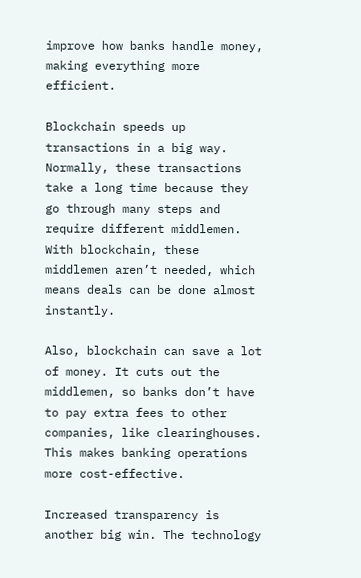improve how banks handle money, making everything more efficient.

Blockchain speeds up transactions in a big way. Normally, these transactions take a long time because they go through many steps and require different middlemen. With blockchain, these middlemen aren’t needed, which means deals can be done almost instantly.

Also, blockchain can save a lot of money. It cuts out the middlemen, so banks don’t have to pay extra fees to other companies, like clearinghouses. This makes banking operations more cost-effective.

Increased transparency is another big win. The technology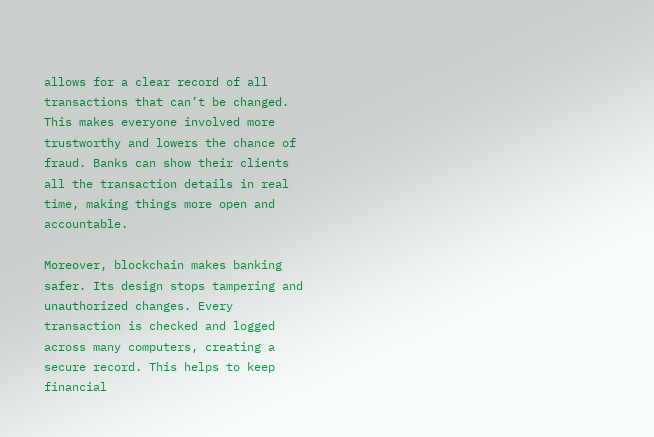allows for a clear record of all transactions that can’t be changed. This makes everyone involved more trustworthy and lowers the chance of fraud. Banks can show their clients all the transaction details in real time, making things more open and accountable.

Moreover, blockchain makes banking safer. Its design stops tampering and unauthorized changes. Every transaction is checked and logged across many computers, creating a secure record. This helps to keep financial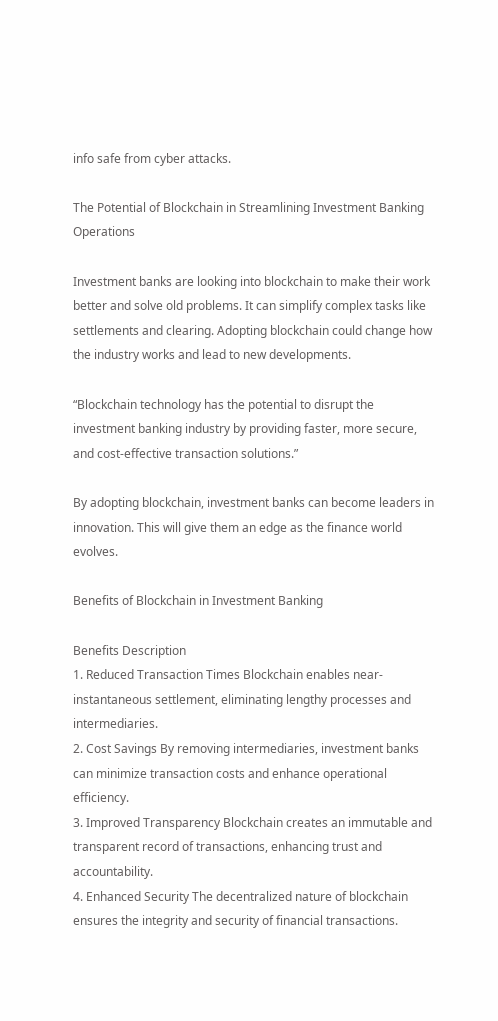info safe from cyber attacks.

The Potential of Blockchain in Streamlining Investment Banking Operations

Investment banks are looking into blockchain to make their work better and solve old problems. It can simplify complex tasks like settlements and clearing. Adopting blockchain could change how the industry works and lead to new developments.

“Blockchain technology has the potential to disrupt the investment banking industry by providing faster, more secure, and cost-effective transaction solutions.”

By adopting blockchain, investment banks can become leaders in innovation. This will give them an edge as the finance world evolves.

Benefits of Blockchain in Investment Banking

Benefits Description
1. Reduced Transaction Times Blockchain enables near-instantaneous settlement, eliminating lengthy processes and intermediaries.
2. Cost Savings By removing intermediaries, investment banks can minimize transaction costs and enhance operational efficiency.
3. Improved Transparency Blockchain creates an immutable and transparent record of transactions, enhancing trust and accountability.
4. Enhanced Security The decentralized nature of blockchain ensures the integrity and security of financial transactions.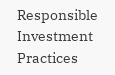Responsible Investment Practices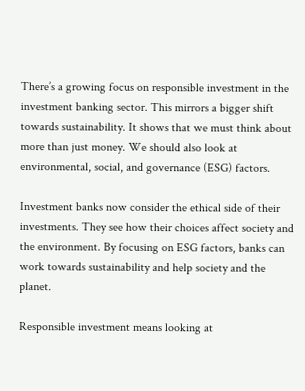There’s a growing focus on responsible investment in the investment banking sector. This mirrors a bigger shift towards sustainability. It shows that we must think about more than just money. We should also look at environmental, social, and governance (ESG) factors.

Investment banks now consider the ethical side of their investments. They see how their choices affect society and the environment. By focusing on ESG factors, banks can work towards sustainability and help society and the planet.

Responsible investment means looking at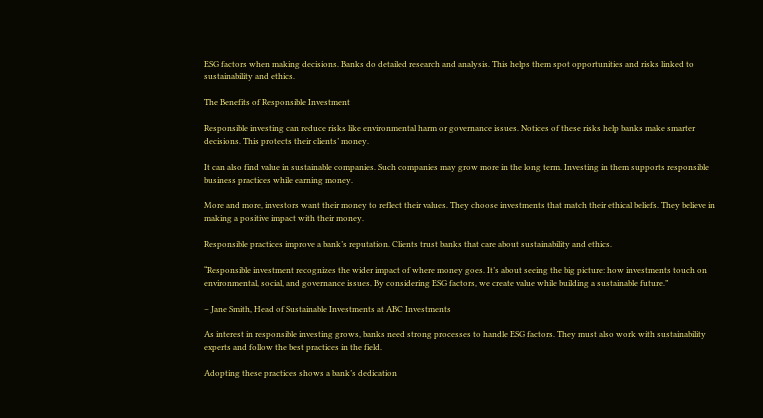ESG factors when making decisions. Banks do detailed research and analysis. This helps them spot opportunities and risks linked to sustainability and ethics.

The Benefits of Responsible Investment

Responsible investing can reduce risks like environmental harm or governance issues. Notices of these risks help banks make smarter decisions. This protects their clients’ money.

It can also find value in sustainable companies. Such companies may grow more in the long term. Investing in them supports responsible business practices while earning money.

More and more, investors want their money to reflect their values. They choose investments that match their ethical beliefs. They believe in making a positive impact with their money.

Responsible practices improve a bank’s reputation. Clients trust banks that care about sustainability and ethics.

“Responsible investment recognizes the wider impact of where money goes. It’s about seeing the big picture: how investments touch on environmental, social, and governance issues. By considering ESG factors, we create value while building a sustainable future.”

– Jane Smith, Head of Sustainable Investments at ABC Investments

As interest in responsible investing grows, banks need strong processes to handle ESG factors. They must also work with sustainability experts and follow the best practices in the field.

Adopting these practices shows a bank’s dedication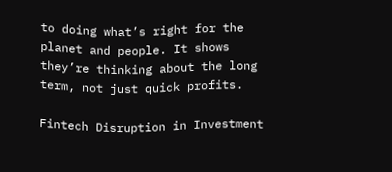to doing what’s right for the planet and people. It shows they’re thinking about the long term, not just quick profits.

Fintech Disruption in Investment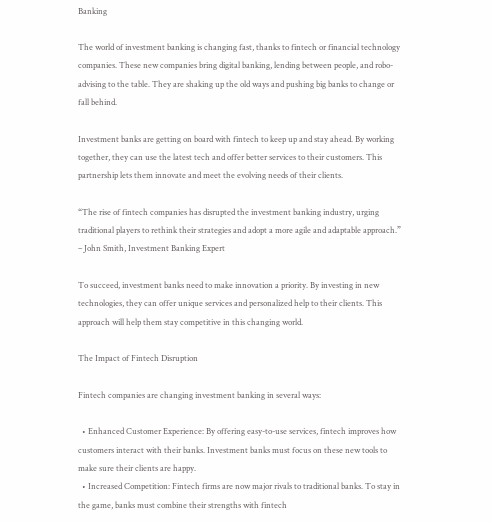Banking

The world of investment banking is changing fast, thanks to fintech or financial technology companies. These new companies bring digital banking, lending between people, and robo-advising to the table. They are shaking up the old ways and pushing big banks to change or fall behind.

Investment banks are getting on board with fintech to keep up and stay ahead. By working together, they can use the latest tech and offer better services to their customers. This partnership lets them innovate and meet the evolving needs of their clients.

“The rise of fintech companies has disrupted the investment banking industry, urging traditional players to rethink their strategies and adopt a more agile and adaptable approach.” – John Smith, Investment Banking Expert

To succeed, investment banks need to make innovation a priority. By investing in new technologies, they can offer unique services and personalized help to their clients. This approach will help them stay competitive in this changing world.

The Impact of Fintech Disruption

Fintech companies are changing investment banking in several ways:

  • Enhanced Customer Experience: By offering easy-to-use services, fintech improves how customers interact with their banks. Investment banks must focus on these new tools to make sure their clients are happy.
  • Increased Competition: Fintech firms are now major rivals to traditional banks. To stay in the game, banks must combine their strengths with fintech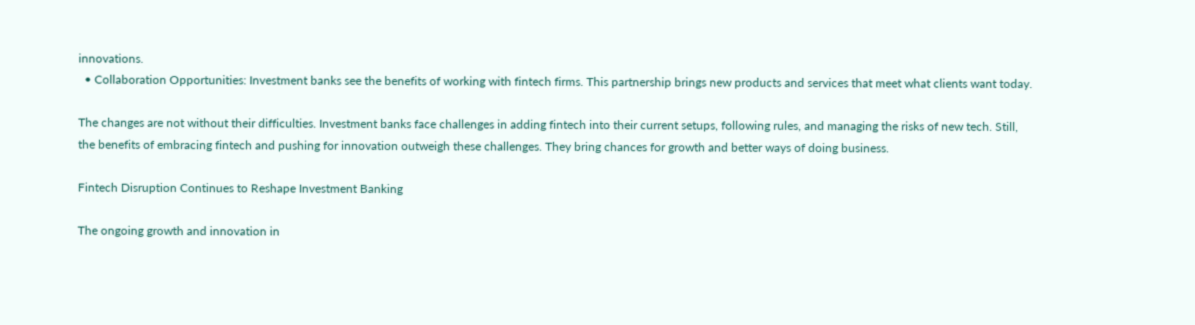innovations.
  • Collaboration Opportunities: Investment banks see the benefits of working with fintech firms. This partnership brings new products and services that meet what clients want today.

The changes are not without their difficulties. Investment banks face challenges in adding fintech into their current setups, following rules, and managing the risks of new tech. Still, the benefits of embracing fintech and pushing for innovation outweigh these challenges. They bring chances for growth and better ways of doing business.

Fintech Disruption Continues to Reshape Investment Banking

The ongoing growth and innovation in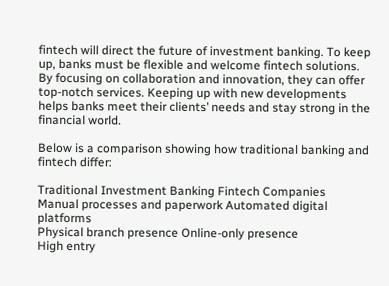fintech will direct the future of investment banking. To keep up, banks must be flexible and welcome fintech solutions. By focusing on collaboration and innovation, they can offer top-notch services. Keeping up with new developments helps banks meet their clients’ needs and stay strong in the financial world.

Below is a comparison showing how traditional banking and fintech differ:

Traditional Investment Banking Fintech Companies
Manual processes and paperwork Automated digital platforms
Physical branch presence Online-only presence
High entry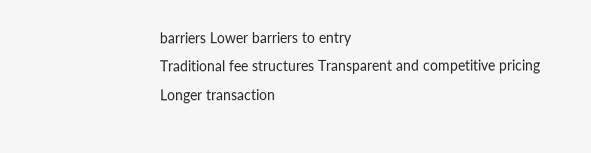barriers Lower barriers to entry
Traditional fee structures Transparent and competitive pricing
Longer transaction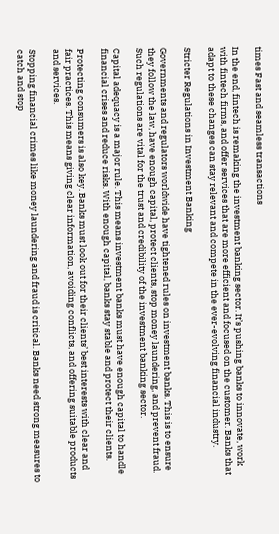times Fast and seamless transactions

In the end, fintech is remaking the investment banking sector. It’s pushing banks to innovate, work with fintech firms, and offer services that are more efficient and focused on the customer. Banks that adapt to these changes can stay relevant and compete in the ever-evolving financial industry.

Stricter Regulations in Investment Banking

Governments and regulators worldwide have tightened rules on investment banks. This is to ensure they follow the law, have enough capital, protect clients, stop money laundering, and prevent fraud. Such regulations are vital for the trust and credibility of the investment banking sector.

Capital adequacy is a major rule. This means investment banks must have enough capital to handle financial crises and reduce risks. With enough capital, banks stay stable and protect their clients.

Protecting consumers is also key. Banks must look out for their clients’ best interests with clear and fair practices. This means giving clear information, avoiding conflicts, and offering suitable products and services.

Stopping financial crimes like money laundering and fraud is critical. Banks need strong measures to catch and stop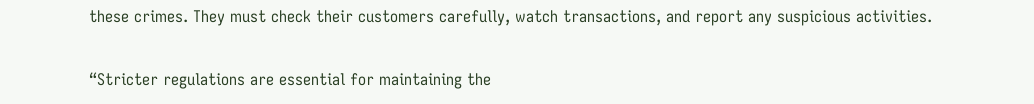these crimes. They must check their customers carefully, watch transactions, and report any suspicious activities.

“Stricter regulations are essential for maintaining the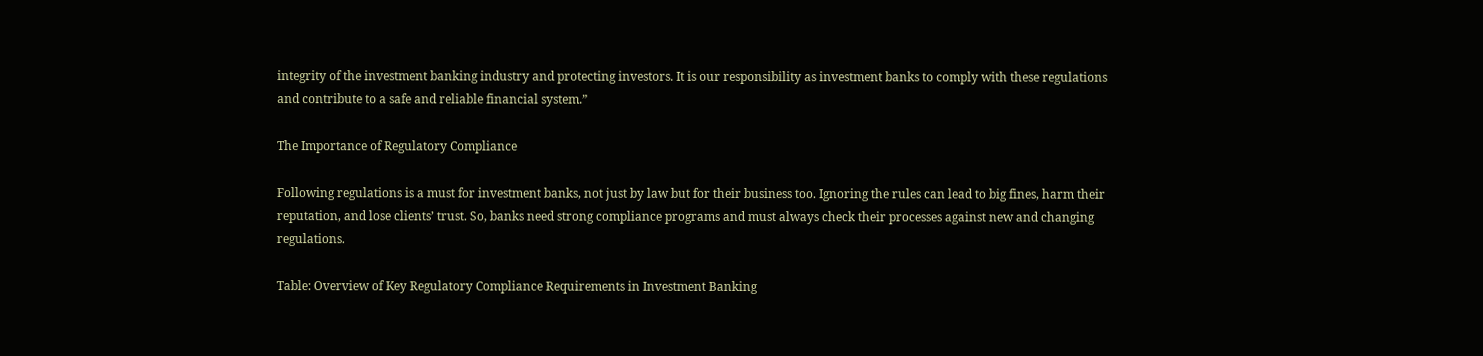integrity of the investment banking industry and protecting investors. It is our responsibility as investment banks to comply with these regulations and contribute to a safe and reliable financial system.”

The Importance of Regulatory Compliance

Following regulations is a must for investment banks, not just by law but for their business too. Ignoring the rules can lead to big fines, harm their reputation, and lose clients’ trust. So, banks need strong compliance programs and must always check their processes against new and changing regulations.

Table: Overview of Key Regulatory Compliance Requirements in Investment Banking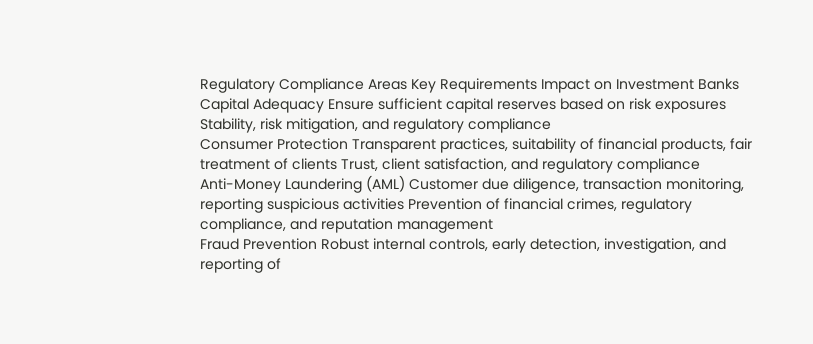Regulatory Compliance Areas Key Requirements Impact on Investment Banks
Capital Adequacy Ensure sufficient capital reserves based on risk exposures Stability, risk mitigation, and regulatory compliance
Consumer Protection Transparent practices, suitability of financial products, fair treatment of clients Trust, client satisfaction, and regulatory compliance
Anti-Money Laundering (AML) Customer due diligence, transaction monitoring, reporting suspicious activities Prevention of financial crimes, regulatory compliance, and reputation management
Fraud Prevention Robust internal controls, early detection, investigation, and reporting of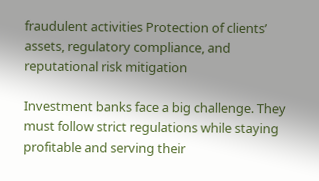fraudulent activities Protection of clients’ assets, regulatory compliance, and reputational risk mitigation

Investment banks face a big challenge. They must follow strict regulations while staying profitable and serving their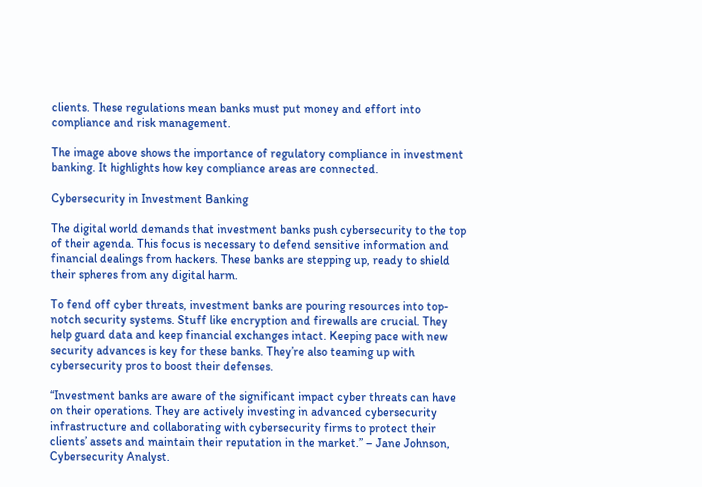clients. These regulations mean banks must put money and effort into compliance and risk management.

The image above shows the importance of regulatory compliance in investment banking. It highlights how key compliance areas are connected.

Cybersecurity in Investment Banking

The digital world demands that investment banks push cybersecurity to the top of their agenda. This focus is necessary to defend sensitive information and financial dealings from hackers. These banks are stepping up, ready to shield their spheres from any digital harm.

To fend off cyber threats, investment banks are pouring resources into top-notch security systems. Stuff like encryption and firewalls are crucial. They help guard data and keep financial exchanges intact. Keeping pace with new security advances is key for these banks. They’re also teaming up with cybersecurity pros to boost their defenses.

“Investment banks are aware of the significant impact cyber threats can have on their operations. They are actively investing in advanced cybersecurity infrastructure and collaborating with cybersecurity firms to protect their clients’ assets and maintain their reputation in the market.” – Jane Johnson, Cybersecurity Analyst.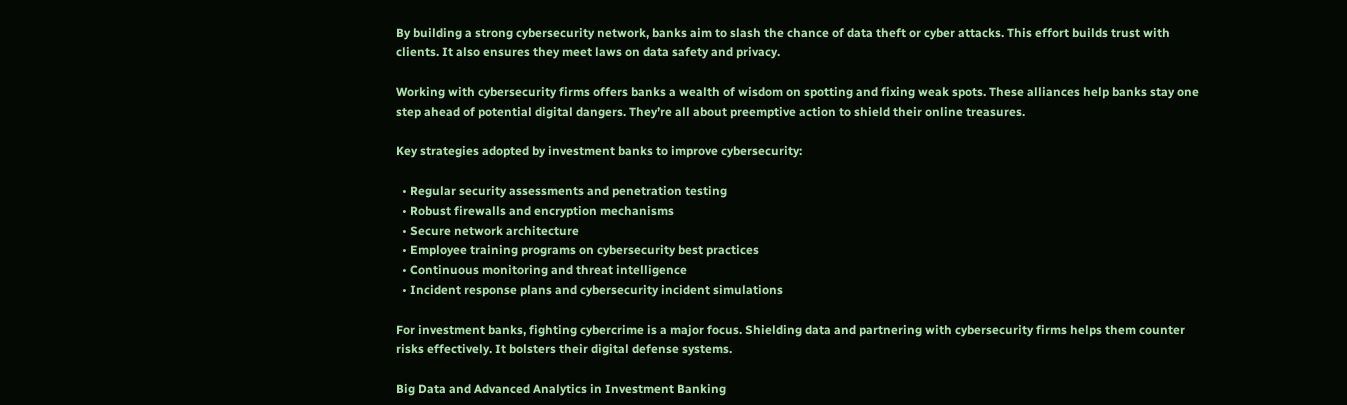By building a strong cybersecurity network, banks aim to slash the chance of data theft or cyber attacks. This effort builds trust with clients. It also ensures they meet laws on data safety and privacy.

Working with cybersecurity firms offers banks a wealth of wisdom on spotting and fixing weak spots. These alliances help banks stay one step ahead of potential digital dangers. They’re all about preemptive action to shield their online treasures.

Key strategies adopted by investment banks to improve cybersecurity:

  • Regular security assessments and penetration testing
  • Robust firewalls and encryption mechanisms
  • Secure network architecture
  • Employee training programs on cybersecurity best practices
  • Continuous monitoring and threat intelligence
  • Incident response plans and cybersecurity incident simulations

For investment banks, fighting cybercrime is a major focus. Shielding data and partnering with cybersecurity firms helps them counter risks effectively. It bolsters their digital defense systems.

Big Data and Advanced Analytics in Investment Banking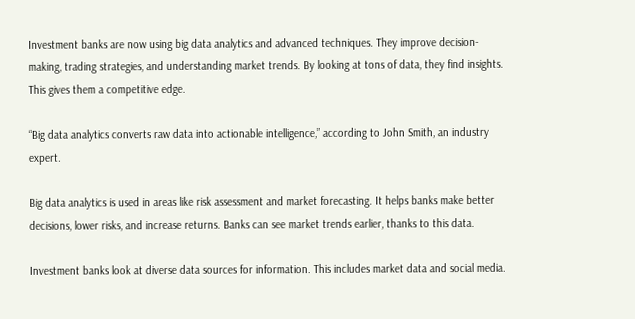Investment banks are now using big data analytics and advanced techniques. They improve decision-making, trading strategies, and understanding market trends. By looking at tons of data, they find insights. This gives them a competitive edge.

“Big data analytics converts raw data into actionable intelligence,” according to John Smith, an industry expert.

Big data analytics is used in areas like risk assessment and market forecasting. It helps banks make better decisions, lower risks, and increase returns. Banks can see market trends earlier, thanks to this data.

Investment banks look at diverse data sources for information. This includes market data and social media.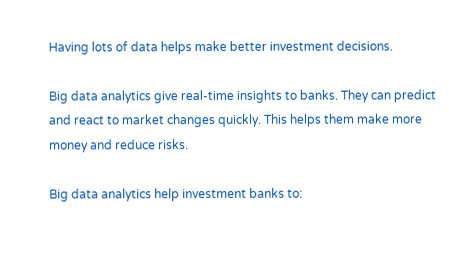Having lots of data helps make better investment decisions.

Big data analytics give real-time insights to banks. They can predict and react to market changes quickly. This helps them make more money and reduce risks.

Big data analytics help investment banks to: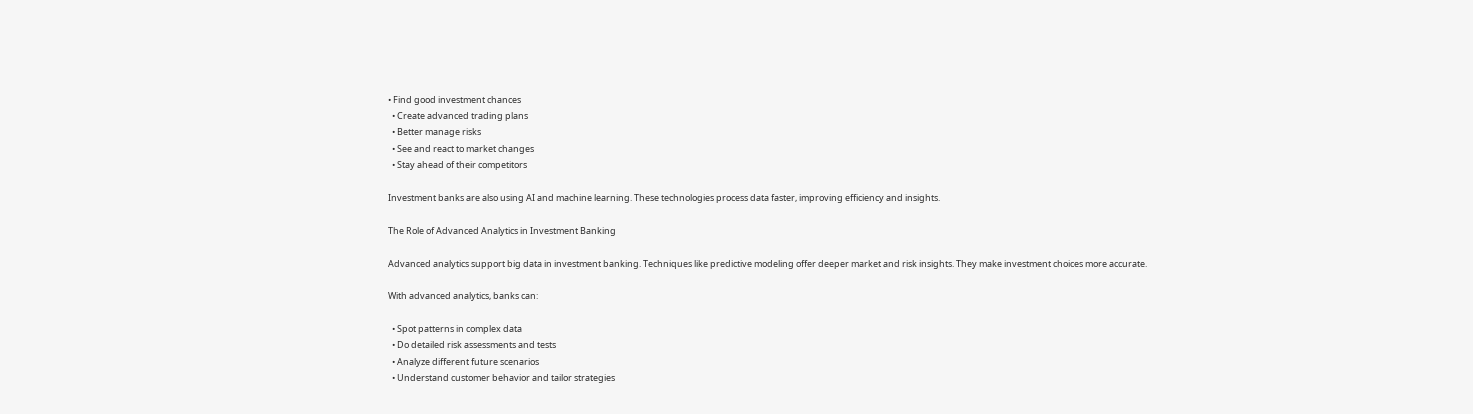• Find good investment chances
  • Create advanced trading plans
  • Better manage risks
  • See and react to market changes
  • Stay ahead of their competitors

Investment banks are also using AI and machine learning. These technologies process data faster, improving efficiency and insights.

The Role of Advanced Analytics in Investment Banking

Advanced analytics support big data in investment banking. Techniques like predictive modeling offer deeper market and risk insights. They make investment choices more accurate.

With advanced analytics, banks can:

  • Spot patterns in complex data
  • Do detailed risk assessments and tests
  • Analyze different future scenarios
  • Understand customer behavior and tailor strategies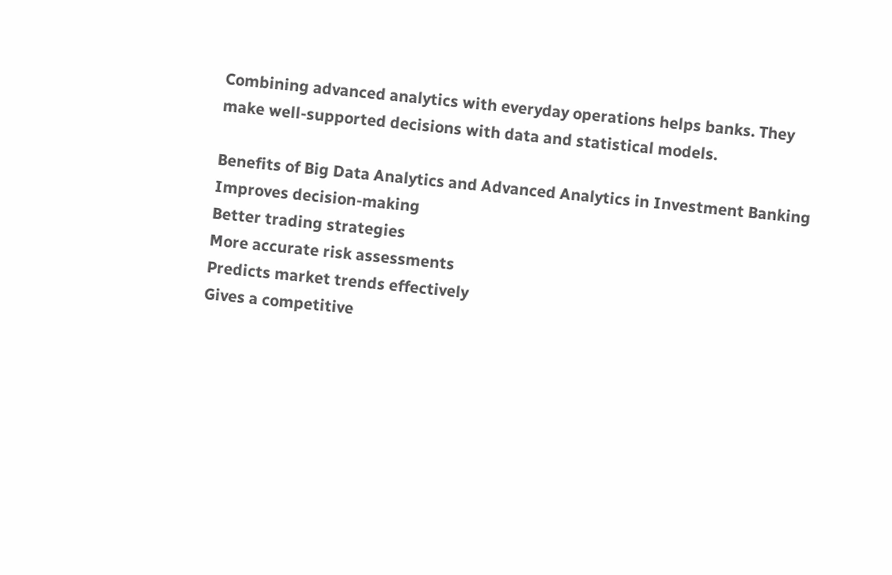Combining advanced analytics with everyday operations helps banks. They make well-supported decisions with data and statistical models.

Benefits of Big Data Analytics and Advanced Analytics in Investment Banking
Improves decision-making
Better trading strategies
More accurate risk assessments
Predicts market trends effectively
Gives a competitive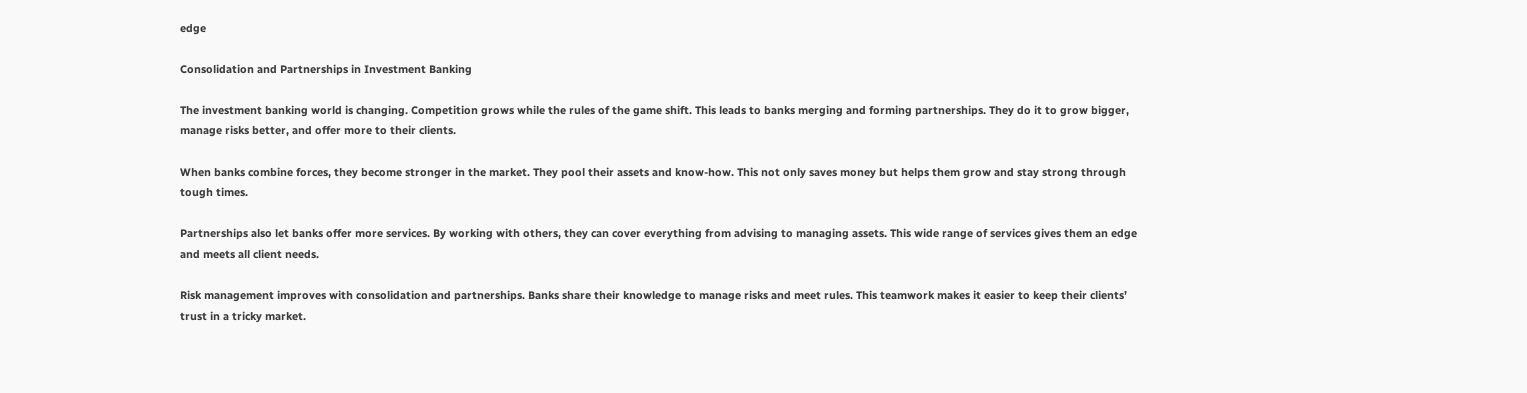edge

Consolidation and Partnerships in Investment Banking

The investment banking world is changing. Competition grows while the rules of the game shift. This leads to banks merging and forming partnerships. They do it to grow bigger, manage risks better, and offer more to their clients.

When banks combine forces, they become stronger in the market. They pool their assets and know-how. This not only saves money but helps them grow and stay strong through tough times.

Partnerships also let banks offer more services. By working with others, they can cover everything from advising to managing assets. This wide range of services gives them an edge and meets all client needs.

Risk management improves with consolidation and partnerships. Banks share their knowledge to manage risks and meet rules. This teamwork makes it easier to keep their clients’ trust in a tricky market.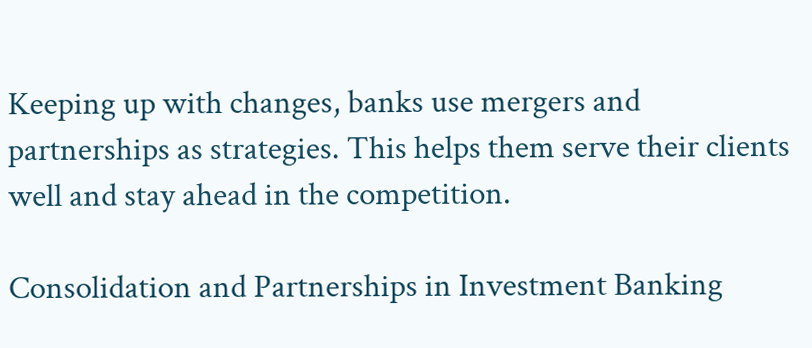Keeping up with changes, banks use mergers and partnerships as strategies. This helps them serve their clients well and stay ahead in the competition.

Consolidation and Partnerships in Investment Banking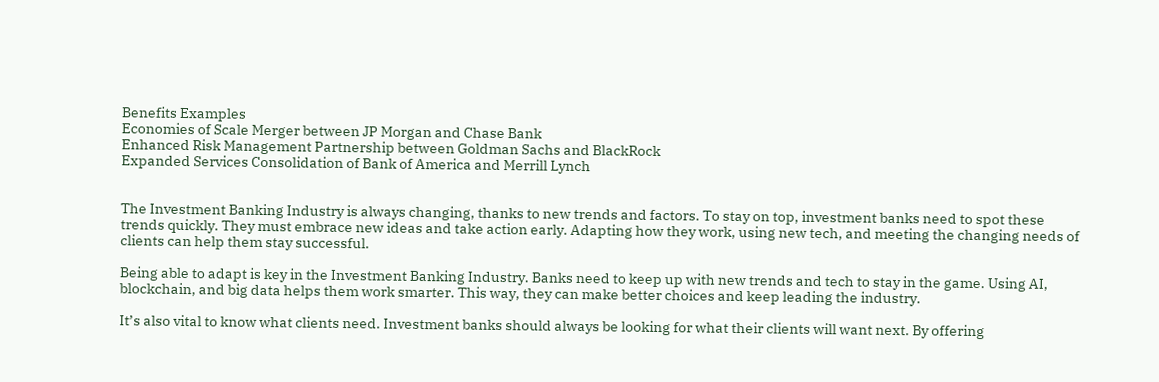Benefits Examples
Economies of Scale Merger between JP Morgan and Chase Bank
Enhanced Risk Management Partnership between Goldman Sachs and BlackRock
Expanded Services Consolidation of Bank of America and Merrill Lynch


The Investment Banking Industry is always changing, thanks to new trends and factors. To stay on top, investment banks need to spot these trends quickly. They must embrace new ideas and take action early. Adapting how they work, using new tech, and meeting the changing needs of clients can help them stay successful.

Being able to adapt is key in the Investment Banking Industry. Banks need to keep up with new trends and tech to stay in the game. Using AI, blockchain, and big data helps them work smarter. This way, they can make better choices and keep leading the industry.

It’s also vital to know what clients need. Investment banks should always be looking for what their clients will want next. By offering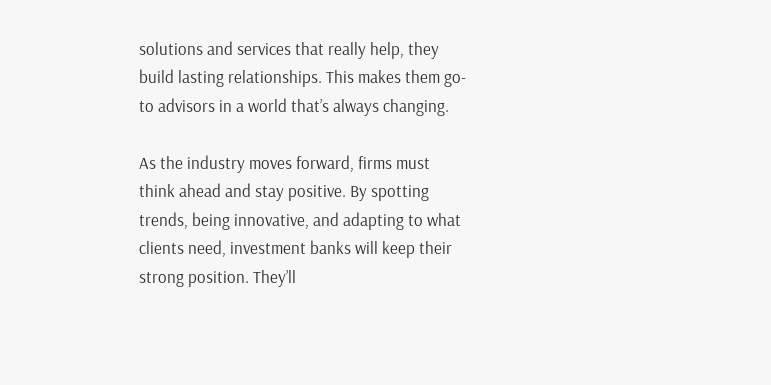solutions and services that really help, they build lasting relationships. This makes them go-to advisors in a world that’s always changing.

As the industry moves forward, firms must think ahead and stay positive. By spotting trends, being innovative, and adapting to what clients need, investment banks will keep their strong position. They’ll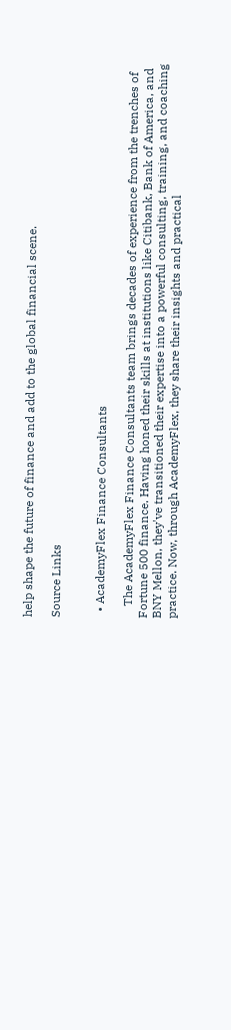help shape the future of finance and add to the global financial scene.

Source Links


  • AcademyFlex Finance Consultants

    The AcademyFlex Finance Consultants team brings decades of experience from the trenches of Fortune 500 finance. Having honed their skills at institutions like Citibank, Bank of America, and BNY Mellon, they've transitioned their expertise into a powerful consulting, training, and coaching practice. Now, through AcademyFlex, they share their insights and practical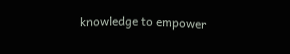knowledge to empower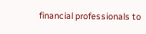financial professionals to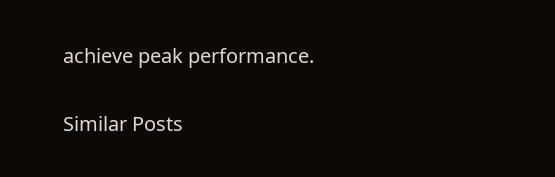achieve peak performance.

Similar Posts